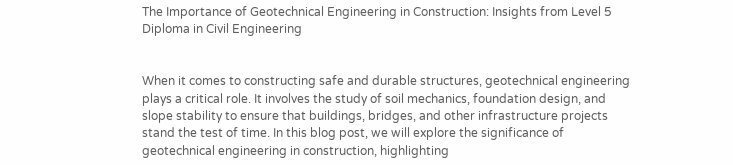The Importance of Geotechnical Engineering in Construction: Insights from Level 5 Diploma in Civil Engineering


When it comes to constructing safe and durable structures, geotechnical engineering plays a critical role. It involves the study of soil mechanics, foundation design, and slope stability to ensure that buildings, bridges, and other infrastructure projects stand the test of time. In this blog post, we will explore the significance of geotechnical engineering in construction, highlighting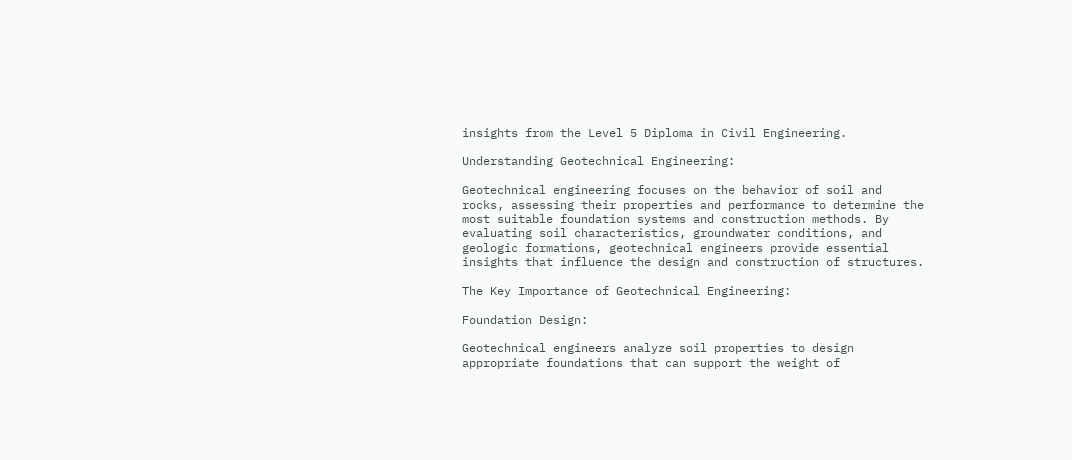insights from the Level 5 Diploma in Civil Engineering.

Understanding Geotechnical Engineering:

Geotechnical engineering focuses on the behavior of soil and rocks, assessing their properties and performance to determine the most suitable foundation systems and construction methods. By evaluating soil characteristics, groundwater conditions, and geologic formations, geotechnical engineers provide essential insights that influence the design and construction of structures.

The Key Importance of Geotechnical Engineering:

Foundation Design:

Geotechnical engineers analyze soil properties to design appropriate foundations that can support the weight of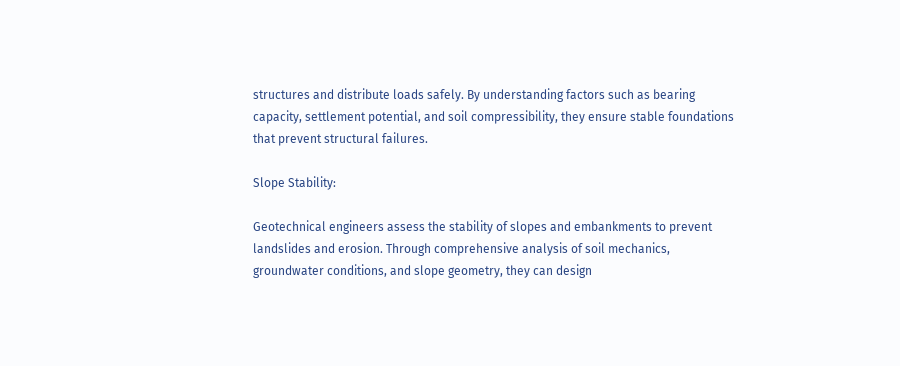structures and distribute loads safely. By understanding factors such as bearing capacity, settlement potential, and soil compressibility, they ensure stable foundations that prevent structural failures.

Slope Stability:

Geotechnical engineers assess the stability of slopes and embankments to prevent landslides and erosion. Through comprehensive analysis of soil mechanics, groundwater conditions, and slope geometry, they can design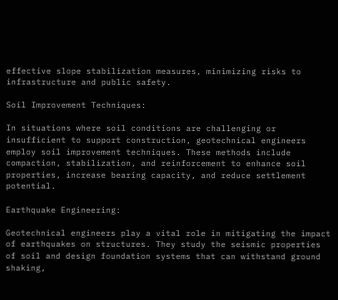effective slope stabilization measures, minimizing risks to infrastructure and public safety.

Soil Improvement Techniques:

In situations where soil conditions are challenging or insufficient to support construction, geotechnical engineers employ soil improvement techniques. These methods include compaction, stabilization, and reinforcement to enhance soil properties, increase bearing capacity, and reduce settlement potential.

Earthquake Engineering:

Geotechnical engineers play a vital role in mitigating the impact of earthquakes on structures. They study the seismic properties of soil and design foundation systems that can withstand ground shaking,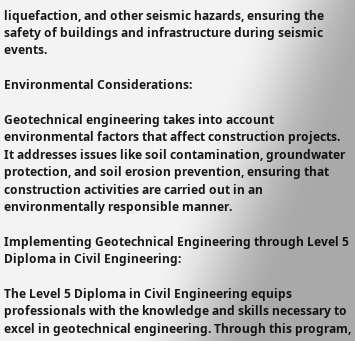liquefaction, and other seismic hazards, ensuring the safety of buildings and infrastructure during seismic events.

Environmental Considerations:

Geotechnical engineering takes into account environmental factors that affect construction projects. It addresses issues like soil contamination, groundwater protection, and soil erosion prevention, ensuring that construction activities are carried out in an environmentally responsible manner.

Implementing Geotechnical Engineering through Level 5 Diploma in Civil Engineering:

The Level 5 Diploma in Civil Engineering equips professionals with the knowledge and skills necessary to excel in geotechnical engineering. Through this program,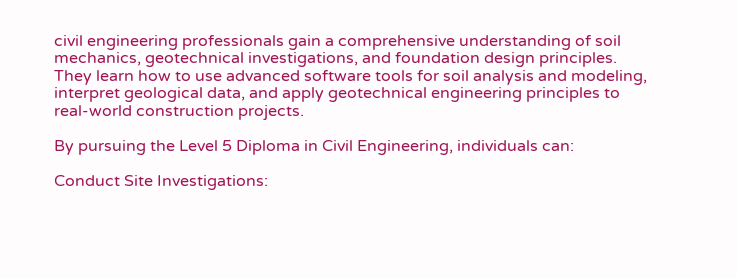civil engineering professionals gain a comprehensive understanding of soil mechanics, geotechnical investigations, and foundation design principles. They learn how to use advanced software tools for soil analysis and modeling, interpret geological data, and apply geotechnical engineering principles to real-world construction projects.

By pursuing the Level 5 Diploma in Civil Engineering, individuals can:

Conduct Site Investigations: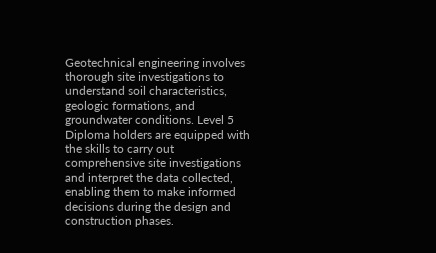Geotechnical engineering involves thorough site investigations to understand soil characteristics, geologic formations, and groundwater conditions. Level 5 Diploma holders are equipped with the skills to carry out comprehensive site investigations and interpret the data collected, enabling them to make informed decisions during the design and construction phases.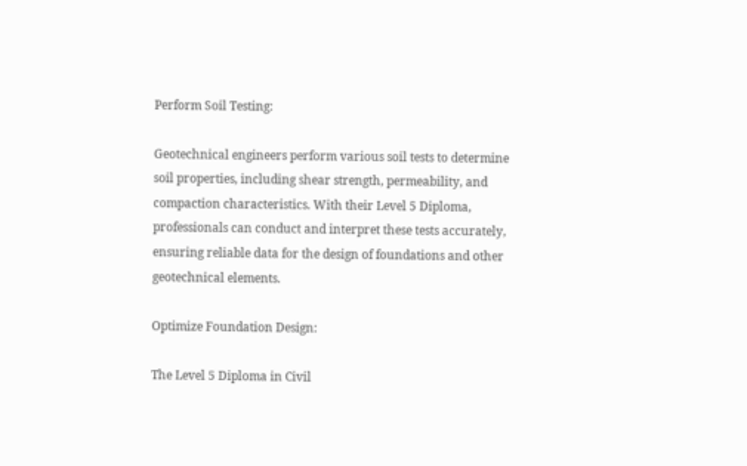Perform Soil Testing:

Geotechnical engineers perform various soil tests to determine soil properties, including shear strength, permeability, and compaction characteristics. With their Level 5 Diploma, professionals can conduct and interpret these tests accurately, ensuring reliable data for the design of foundations and other geotechnical elements.

Optimize Foundation Design:

The Level 5 Diploma in Civil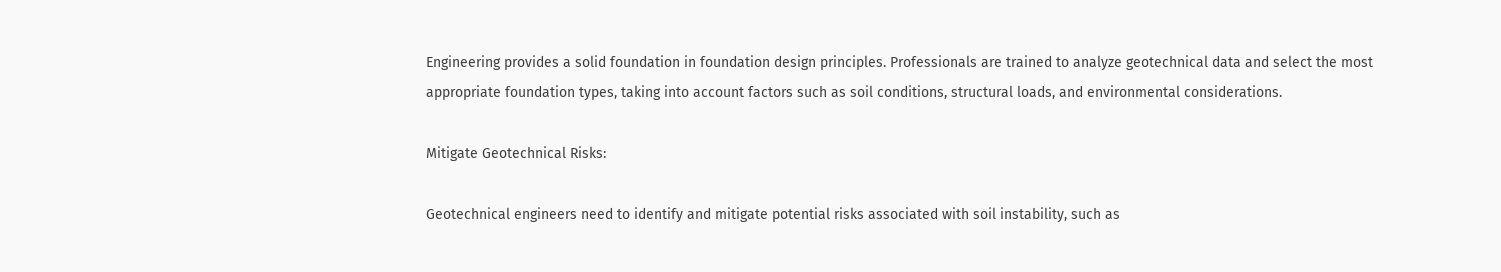Engineering provides a solid foundation in foundation design principles. Professionals are trained to analyze geotechnical data and select the most appropriate foundation types, taking into account factors such as soil conditions, structural loads, and environmental considerations.

Mitigate Geotechnical Risks:

Geotechnical engineers need to identify and mitigate potential risks associated with soil instability, such as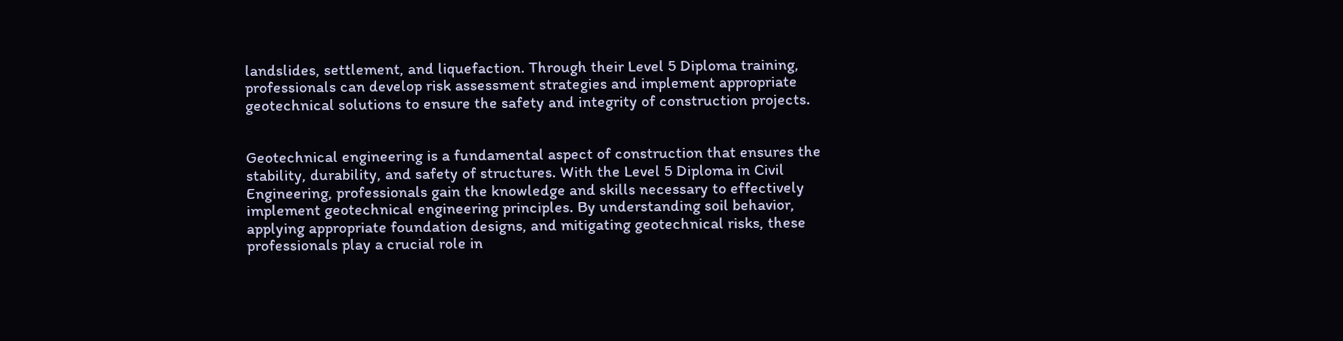landslides, settlement, and liquefaction. Through their Level 5 Diploma training, professionals can develop risk assessment strategies and implement appropriate geotechnical solutions to ensure the safety and integrity of construction projects.


Geotechnical engineering is a fundamental aspect of construction that ensures the stability, durability, and safety of structures. With the Level 5 Diploma in Civil Engineering, professionals gain the knowledge and skills necessary to effectively implement geotechnical engineering principles. By understanding soil behavior, applying appropriate foundation designs, and mitigating geotechnical risks, these professionals play a crucial role in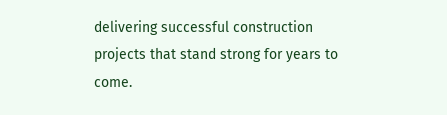delivering successful construction projects that stand strong for years to come.